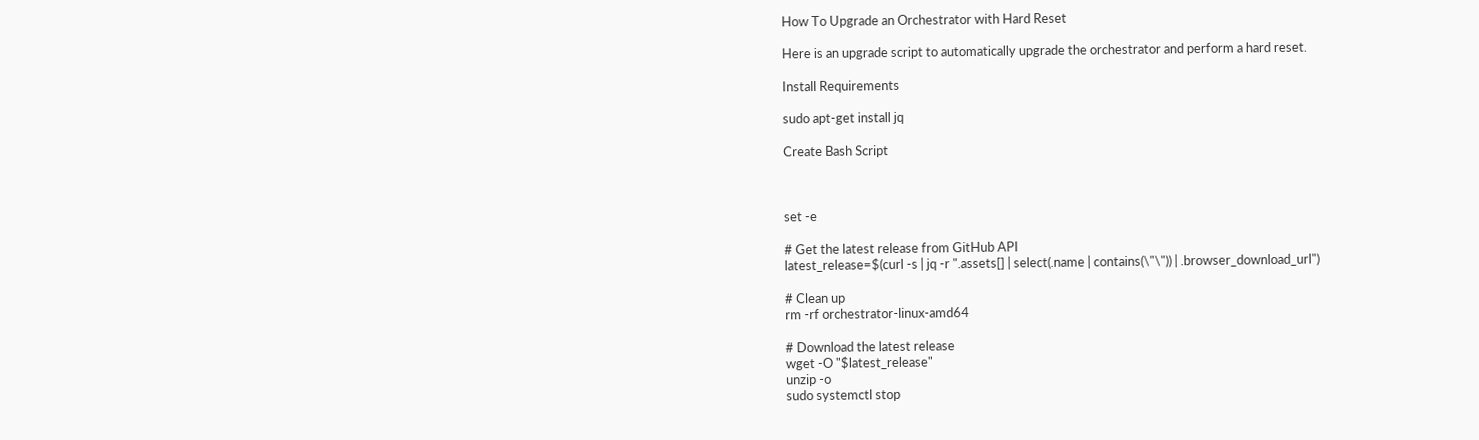How To Upgrade an Orchestrator with Hard Reset

Here is an upgrade script to automatically upgrade the orchestrator and perform a hard reset.

Install Requirements

sudo apt-get install jq

Create Bash Script



set -e

# Get the latest release from GitHub API
latest_release=$(curl -s | jq -r ".assets[] | select(.name | contains(\"\")) | .browser_download_url")

# Clean up
rm -rf orchestrator-linux-amd64

# Download the latest release
wget -O "$latest_release"
unzip -o
sudo systemctl stop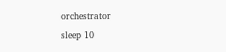orchestrator
sleep 10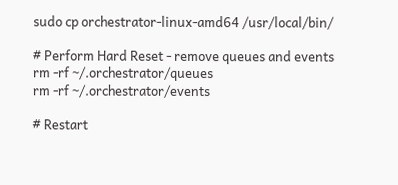sudo cp orchestrator-linux-amd64 /usr/local/bin/

# Perform Hard Reset - remove queues and events
rm -rf ~/.orchestrator/queues
rm -rf ~/.orchestrator/events

# Restart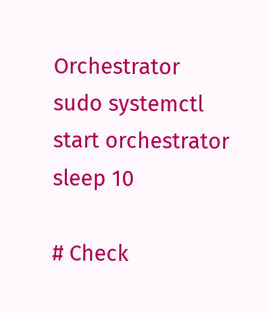Orchestrator
sudo systemctl start orchestrator
sleep 10

# Check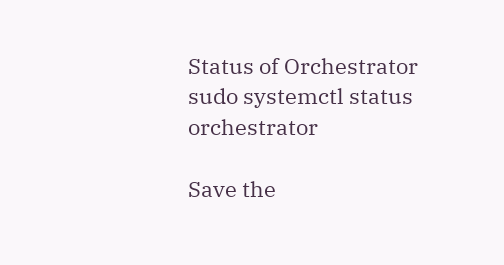Status of Orchestrator
sudo systemctl status orchestrator

Save the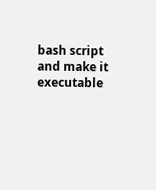bash script and make it executable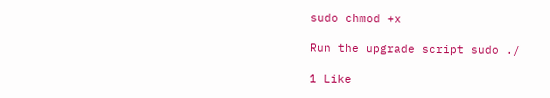sudo chmod +x

Run the upgrade script sudo ./

1 Like